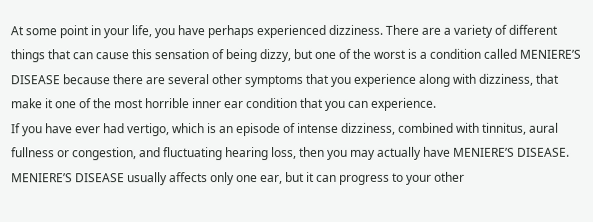At some point in your life, you have perhaps experienced dizziness. There are a variety of different things that can cause this sensation of being dizzy, but one of the worst is a condition called MENIERE’S DISEASE because there are several other symptoms that you experience along with dizziness, that make it one of the most horrible inner ear condition that you can experience.
If you have ever had vertigo, which is an episode of intense dizziness, combined with tinnitus, aural fullness or congestion, and fluctuating hearing loss, then you may actually have MENIERE’S DISEASE.
MENIERE’S DISEASE usually affects only one ear, but it can progress to your other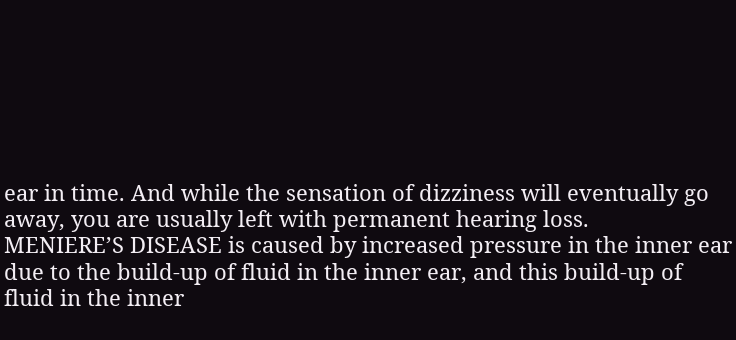ear in time. And while the sensation of dizziness will eventually go away, you are usually left with permanent hearing loss.
MENIERE’S DISEASE is caused by increased pressure in the inner ear due to the build-up of fluid in the inner ear, and this build-up of fluid in the inner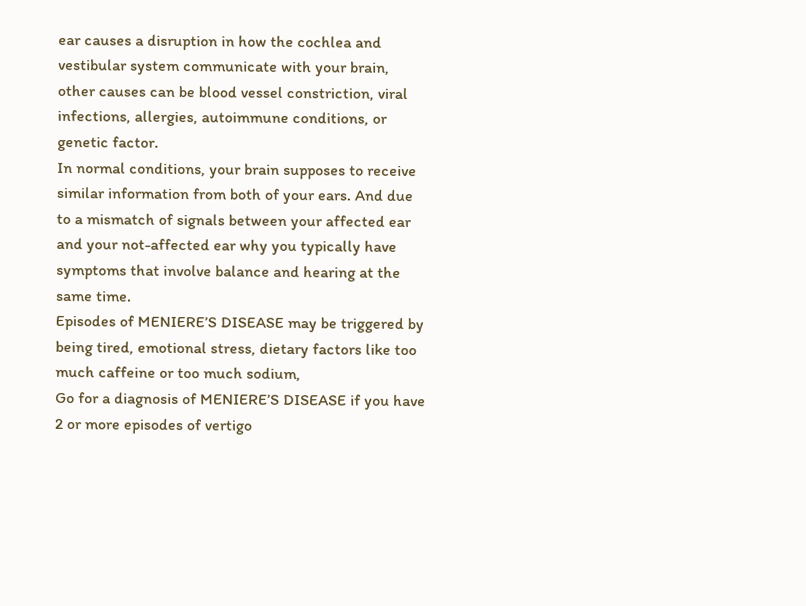ear causes a disruption in how the cochlea and vestibular system communicate with your brain, other causes can be blood vessel constriction, viral infections, allergies, autoimmune conditions, or genetic factor.
In normal conditions, your brain supposes to receive similar information from both of your ears. And due to a mismatch of signals between your affected ear and your not-affected ear why you typically have symptoms that involve balance and hearing at the same time.
Episodes of MENIERE’S DISEASE may be triggered by being tired, emotional stress, dietary factors like too much caffeine or too much sodium,
Go for a diagnosis of MENIERE’S DISEASE if you have 2 or more episodes of vertigo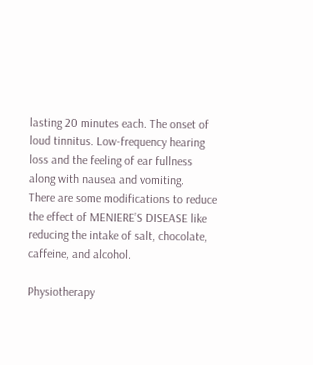lasting 20 minutes each. The onset of loud tinnitus. Low-frequency hearing loss and the feeling of ear fullness along with nausea and vomiting.
There are some modifications to reduce the effect of MENIERE’S DISEASE like reducing the intake of salt, chocolate, caffeine, and alcohol.

Physiotherapy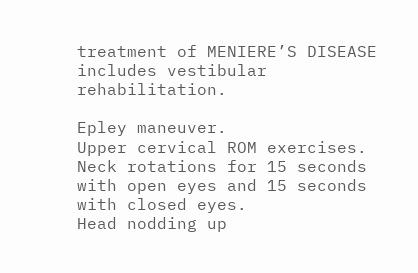treatment of MENIERE’S DISEASE includes vestibular rehabilitation.

Epley maneuver.
Upper cervical ROM exercises.
Neck rotations for 15 seconds with open eyes and 15 seconds with closed eyes.
Head nodding up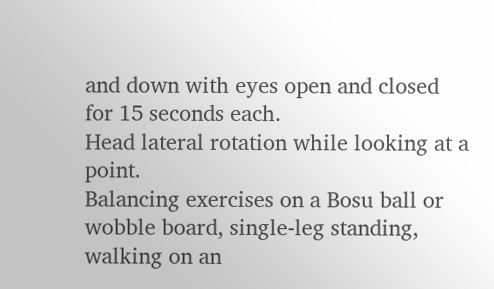and down with eyes open and closed for 15 seconds each.
Head lateral rotation while looking at a point.
Balancing exercises on a Bosu ball or wobble board, single-leg standing, walking on an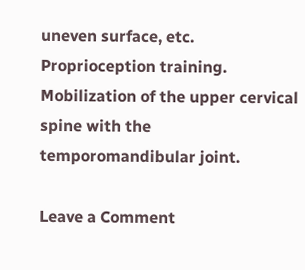uneven surface, etc.
Proprioception training.
Mobilization of the upper cervical spine with the temporomandibular joint.

Leave a Comment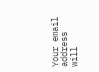Your email address will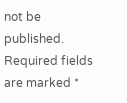not be published. Required fields are marked *